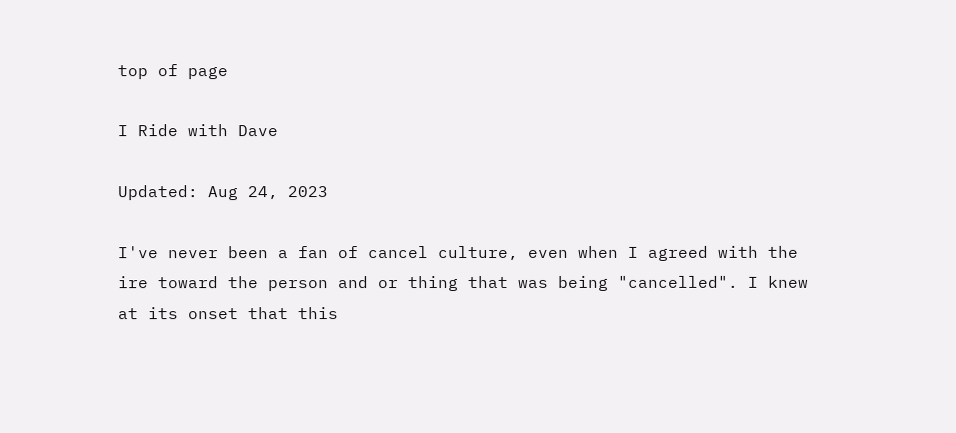top of page

I Ride with Dave

Updated: Aug 24, 2023

I've never been a fan of cancel culture, even when I agreed with the ire toward the person and or thing that was being "cancelled". I knew at its onset that this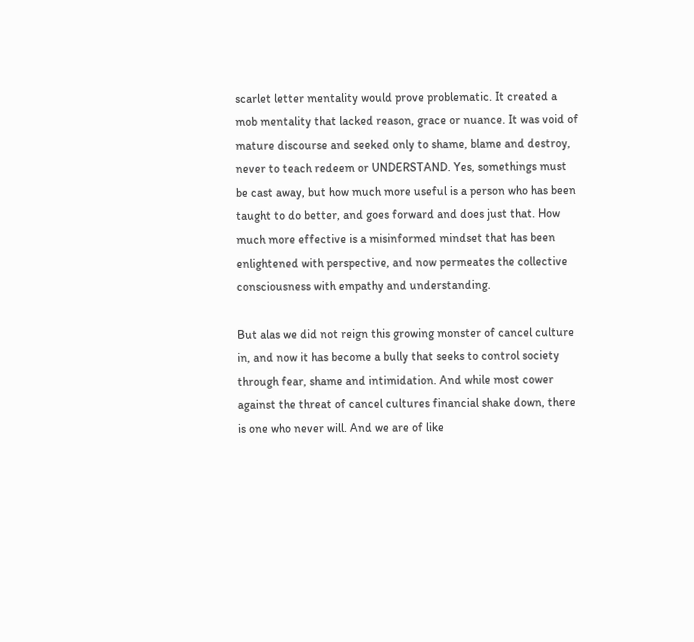scarlet letter mentality would prove problematic. It created a mob mentality that lacked reason, grace or nuance. It was void of mature discourse and seeked only to shame, blame and destroy, never to teach redeem or UNDERSTAND. Yes, somethings must be cast away, but how much more useful is a person who has been taught to do better, and goes forward and does just that. How much more effective is a misinformed mindset that has been enlightened with perspective, and now permeates the collective consciousness with empathy and understanding.

But alas we did not reign this growing monster of cancel culture in, and now it has become a bully that seeks to control society through fear, shame and intimidation. And while most cower against the threat of cancel cultures financial shake down, there is one who never will. And we are of like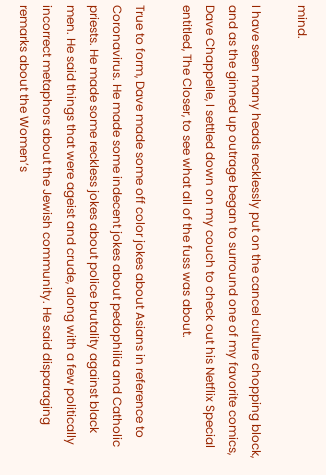mind.

I have seen many heads recklessly put on the cancel culture chopping block, and as the ginned up outrage began to surround one of my favorite comics, Dave Chappelle, I settled down on my couch to check out his Netflix Special entitled, The Closer, to see what all of the fuss was about.

True to form, Dave made some off color jokes about Asians in reference to Coronavirus. He made some indecent jokes about pedophilia and Catholic priests. He made some reckless jokes about police brutality against black men. He said things that were ageist and crude, along with a few politically incorrect metaphors about the Jewish community. He said disparaging remarks about the Women’s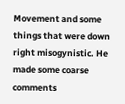Movement and some things that were down right misogynistic. He made some coarse comments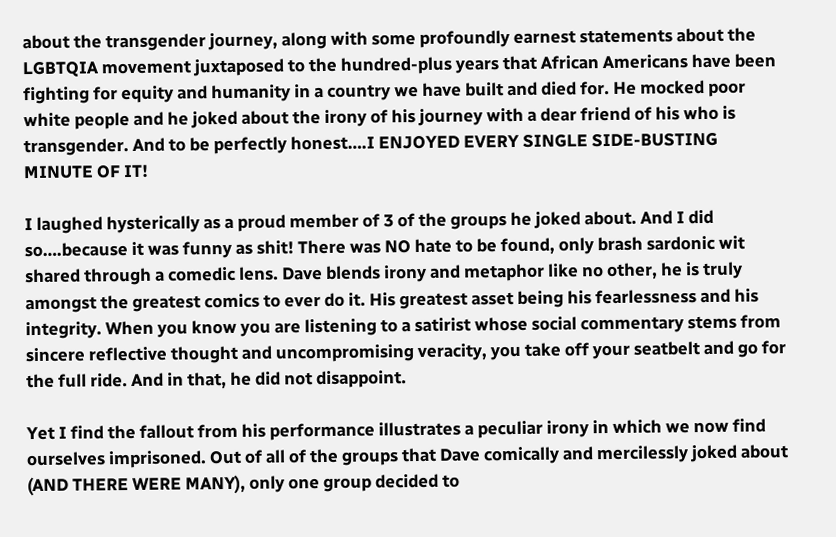about the transgender journey, along with some profoundly earnest statements about the LGBTQIA movement juxtaposed to the hundred-plus years that African Americans have been fighting for equity and humanity in a country we have built and died for. He mocked poor white people and he joked about the irony of his journey with a dear friend of his who is transgender. And to be perfectly honest….I ENJOYED EVERY SINGLE SIDE-BUSTING MINUTE OF IT!

I laughed hysterically as a proud member of 3 of the groups he joked about. And I did so….because it was funny as shit! There was NO hate to be found, only brash sardonic wit shared through a comedic lens. Dave blends irony and metaphor like no other, he is truly amongst the greatest comics to ever do it. His greatest asset being his fearlessness and his integrity. When you know you are listening to a satirist whose social commentary stems from sincere reflective thought and uncompromising veracity, you take off your seatbelt and go for the full ride. And in that, he did not disappoint.

Yet I find the fallout from his performance illustrates a peculiar irony in which we now find ourselves imprisoned. Out of all of the groups that Dave comically and mercilessly joked about (AND THERE WERE MANY), only one group decided to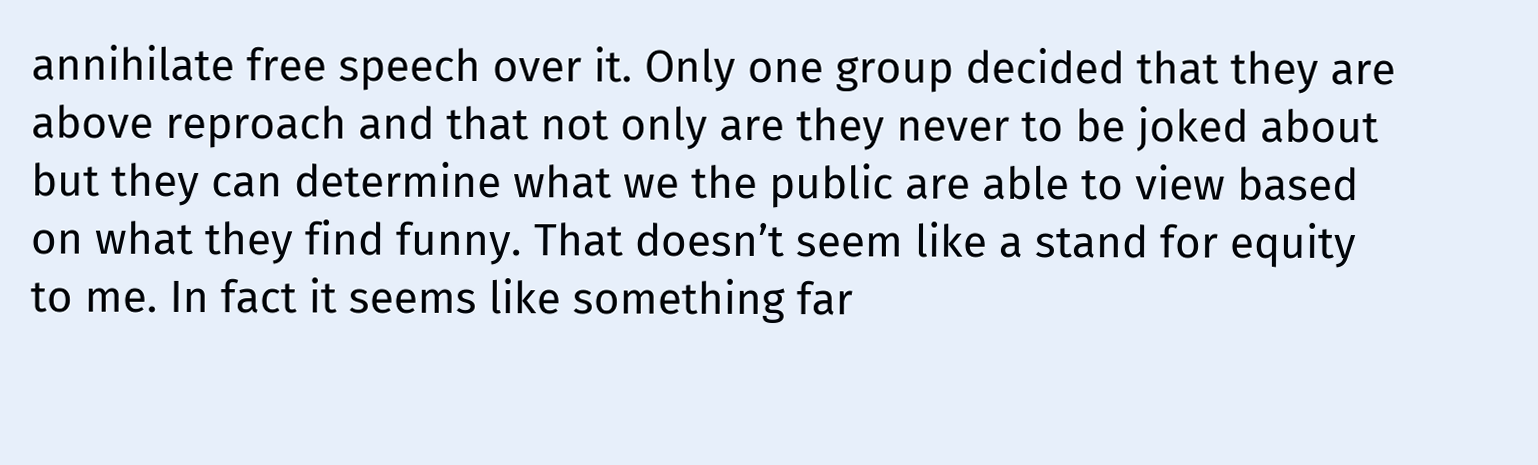annihilate free speech over it. Only one group decided that they are above reproach and that not only are they never to be joked about but they can determine what we the public are able to view based on what they find funny. That doesn’t seem like a stand for equity to me. In fact it seems like something far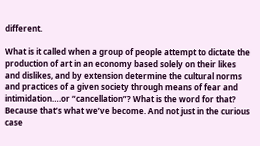different.

What is it called when a group of people attempt to dictate the production of art in an economy based solely on their likes and dislikes, and by extension determine the cultural norms and practices of a given society through means of fear and intimidation….or “cancellation”? What is the word for that? Because that’s what we’ve become. And not just in the curious case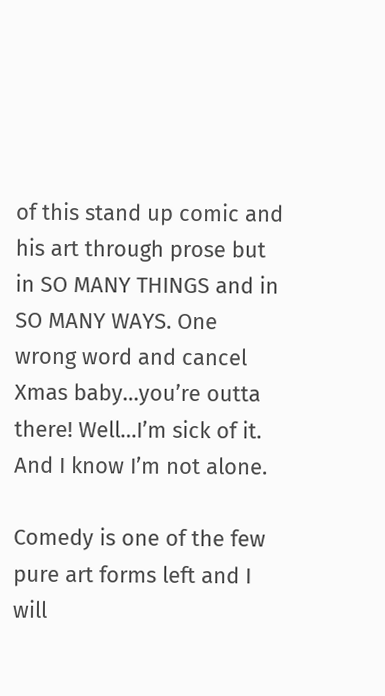of this stand up comic and his art through prose but in SO MANY THINGS and in SO MANY WAYS. One wrong word and cancel Xmas baby…you’re outta there! Well…I’m sick of it. And I know I’m not alone.

Comedy is one of the few pure art forms left and I will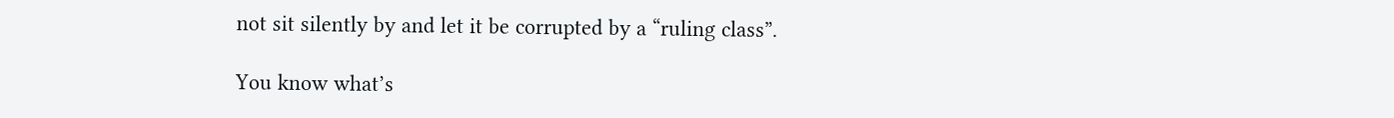not sit silently by and let it be corrupted by a “ruling class”.

You know what’s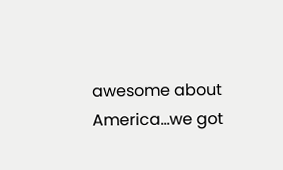awesome about America…we got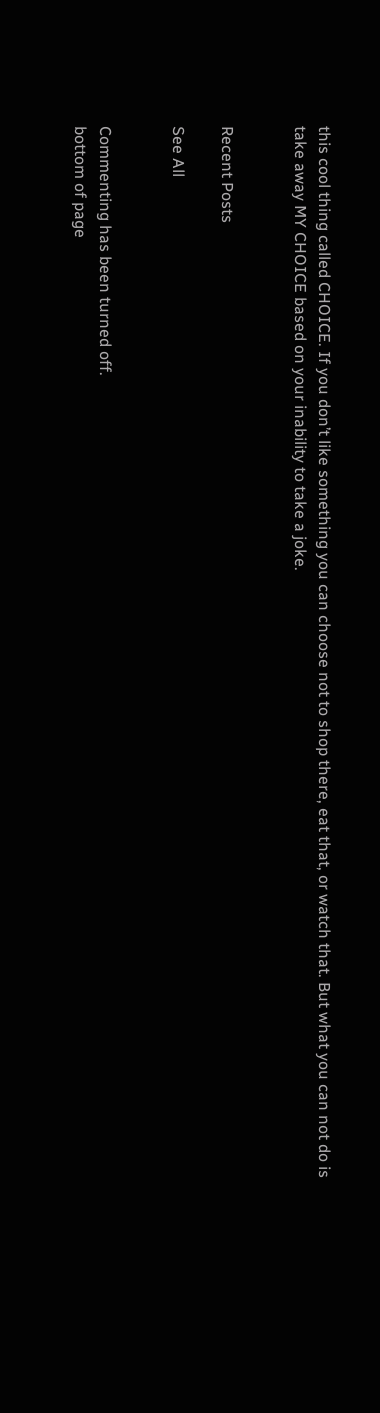this cool thing called CHOICE. If you don’t like something you can choose not to shop there, eat that, or watch that. But what you can not do is take away MY CHOICE based on your inability to take a joke.


Recent Posts

See All


Commenting has been turned off.
bottom of page